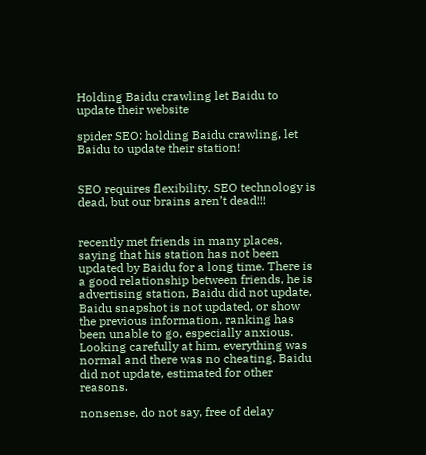Holding Baidu crawling let Baidu to update their website

spider SEO: holding Baidu crawling, let Baidu to update their station!


SEO requires flexibility. SEO technology is dead, but our brains aren’t dead!!!


recently met friends in many places, saying that his station has not been updated by Baidu for a long time. There is a good relationship between friends, he is advertising station, Baidu did not update, Baidu snapshot is not updated, or show the previous information, ranking has been unable to go, especially anxious. Looking carefully at him, everything was normal and there was no cheating. Baidu did not update, estimated for other reasons.

nonsense, do not say, free of delay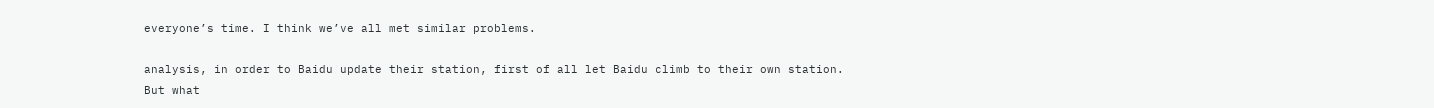everyone’s time. I think we’ve all met similar problems.

analysis, in order to Baidu update their station, first of all let Baidu climb to their own station. But what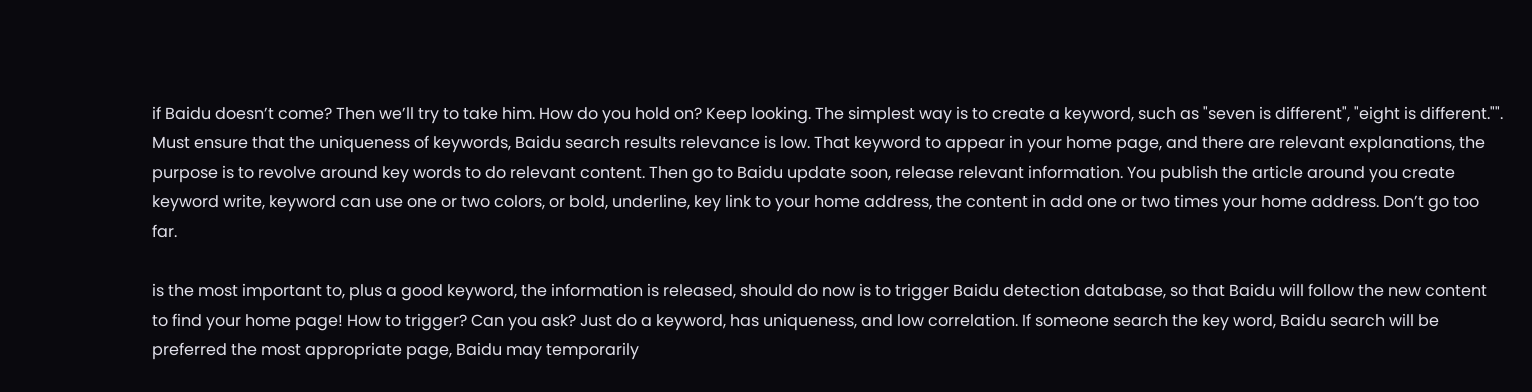if Baidu doesn’t come? Then we’ll try to take him. How do you hold on? Keep looking. The simplest way is to create a keyword, such as "seven is different", "eight is different."". Must ensure that the uniqueness of keywords, Baidu search results relevance is low. That keyword to appear in your home page, and there are relevant explanations, the purpose is to revolve around key words to do relevant content. Then go to Baidu update soon, release relevant information. You publish the article around you create keyword write, keyword can use one or two colors, or bold, underline, key link to your home address, the content in add one or two times your home address. Don’t go too far.

is the most important to, plus a good keyword, the information is released, should do now is to trigger Baidu detection database, so that Baidu will follow the new content to find your home page! How to trigger? Can you ask? Just do a keyword, has uniqueness, and low correlation. If someone search the key word, Baidu search will be preferred the most appropriate page, Baidu may temporarily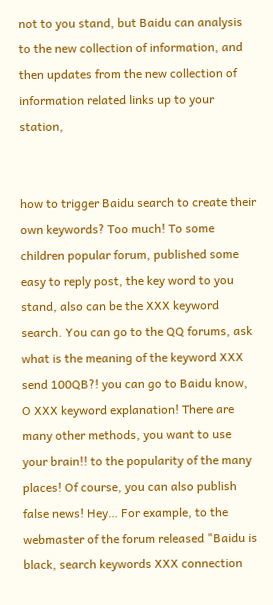not to you stand, but Baidu can analysis to the new collection of information, and then updates from the new collection of information related links up to your station,


how to trigger Baidu search to create their own keywords? Too much! To some children popular forum, published some easy to reply post, the key word to you stand, also can be the XXX keyword search. You can go to the QQ forums, ask what is the meaning of the keyword XXX send 100QB?! you can go to Baidu know, O XXX keyword explanation! There are many other methods, you want to use your brain!! to the popularity of the many places! Of course, you can also publish false news! Hey… For example, to the webmaster of the forum released "Baidu is black, search keywords XXX connection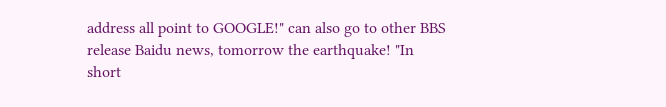address all point to GOOGLE!" can also go to other BBS release Baidu news, tomorrow the earthquake! "In short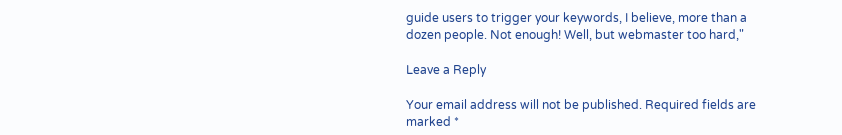guide users to trigger your keywords, I believe, more than a dozen people. Not enough! Well, but webmaster too hard,"

Leave a Reply

Your email address will not be published. Required fields are marked *